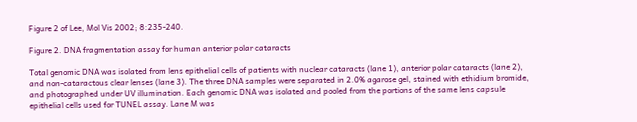Figure 2 of Lee, Mol Vis 2002; 8:235-240.

Figure 2. DNA fragmentation assay for human anterior polar cataracts

Total genomic DNA was isolated from lens epithelial cells of patients with nuclear cataracts (lane 1), anterior polar cataracts (lane 2), and non-cataractous clear lenses (lane 3). The three DNA samples were separated in 2.0% agarose gel, stained with ethidium bromide, and photographed under UV illumination. Each genomic DNA was isolated and pooled from the portions of the same lens capsule epithelial cells used for TUNEL assay. Lane M was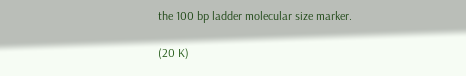the 100 bp ladder molecular size marker.

(20 K)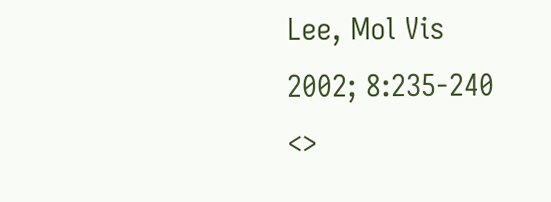Lee, Mol Vis 2002; 8:235-240 <>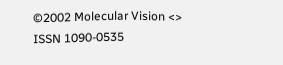©2002 Molecular Vision <>
ISSN 1090-0535